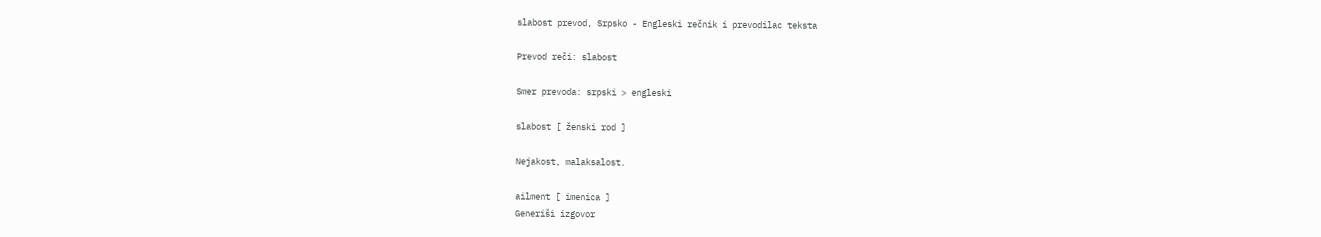slabost prevod, Srpsko - Engleski rečnik i prevodilac teksta

Prevod reči: slabost

Smer prevoda: srpski > engleski

slabost [ ženski rod ]

Nejakost, malaksalost.

ailment [ imenica ]
Generiši izgovor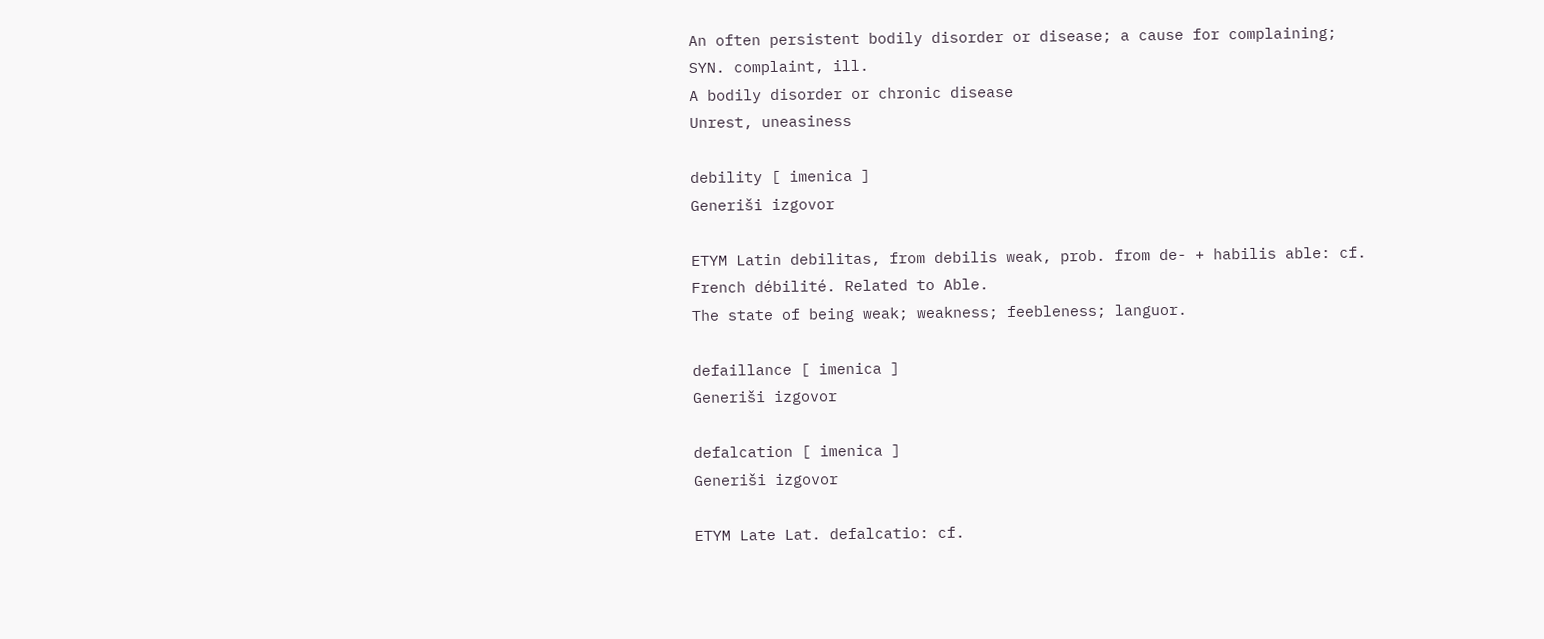An often persistent bodily disorder or disease; a cause for complaining; SYN. complaint, ill.
A bodily disorder or chronic disease
Unrest, uneasiness

debility [ imenica ]
Generiši izgovor

ETYM Latin debilitas, from debilis weak, prob. from de- + habilis able: cf. French débilité. Related to Able.
The state of being weak; weakness; feebleness; languor.

defaillance [ imenica ]
Generiši izgovor

defalcation [ imenica ]
Generiši izgovor

ETYM Late Lat. defalcatio: cf.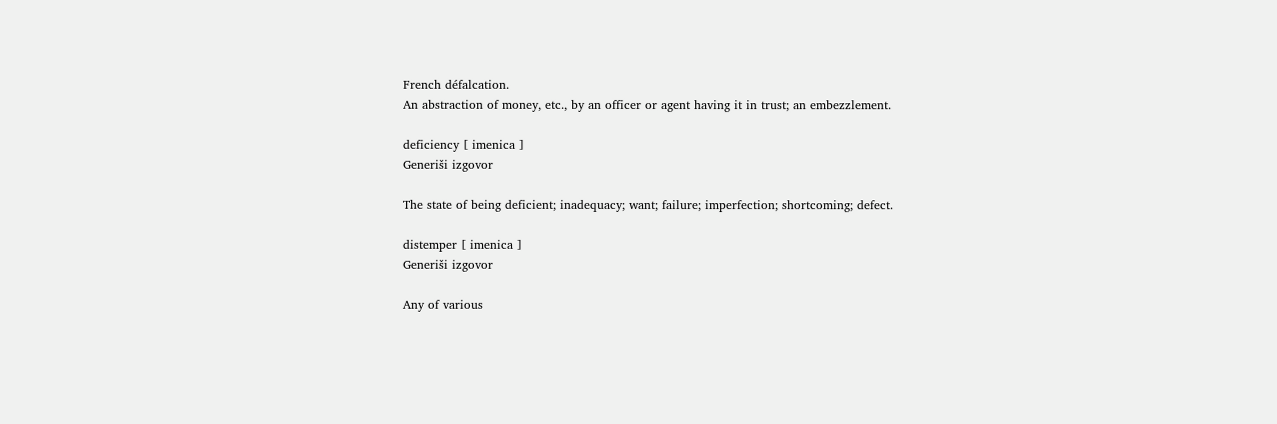French défalcation.
An abstraction of money, etc., by an officer or agent having it in trust; an embezzlement.

deficiency [ imenica ]
Generiši izgovor

The state of being deficient; inadequacy; want; failure; imperfection; shortcoming; defect.

distemper [ imenica ]
Generiši izgovor

Any of various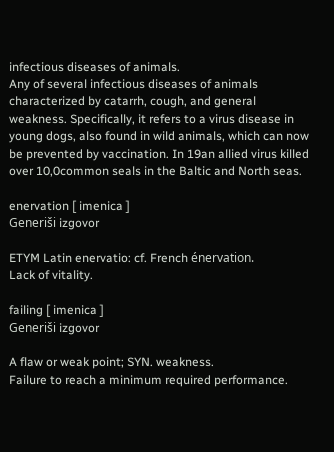infectious diseases of animals.
Any of several infectious diseases of animals characterized by catarrh, cough, and general weakness. Specifically, it refers to a virus disease in young dogs, also found in wild animals, which can now be prevented by vaccination. In 19an allied virus killed over 10,0common seals in the Baltic and North seas.

enervation [ imenica ]
Generiši izgovor

ETYM Latin enervatio: cf. French énervation.
Lack of vitality.

failing [ imenica ]
Generiši izgovor

A flaw or weak point; SYN. weakness.
Failure to reach a minimum required performance.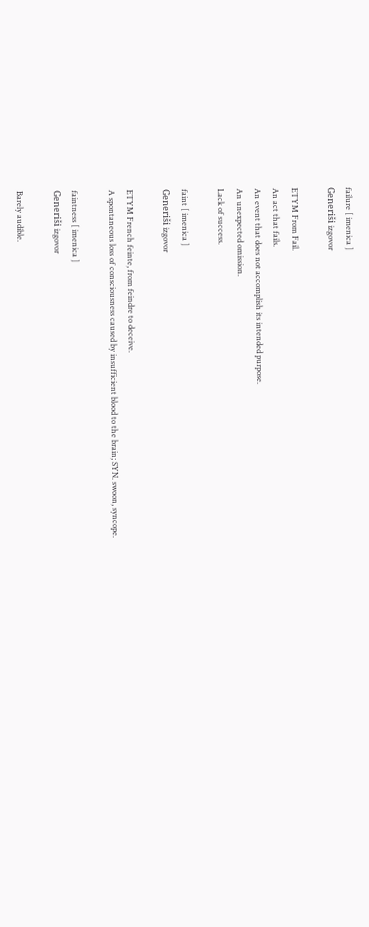failure [ imenica ]
Generiši izgovor

ETYM From Fail.
An act that fails.
An event that does not accomplish its intended purpose.
An unexpected omission.
Lack of success.

faint [ imenica ]
Generiši izgovor

ETYM French feinte, from feindre to deceive.
A spontaneous loss of consciousness caused by insufficient blood to the brain; SYN. swoon, syncope.

faintness [ imenica ]
Generiši izgovor

Barely audible.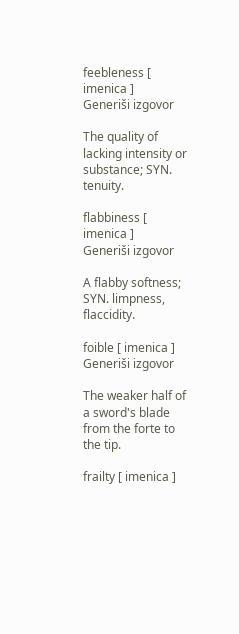feebleness [ imenica ]
Generiši izgovor

The quality of lacking intensity or substance; SYN. tenuity.

flabbiness [ imenica ]
Generiši izgovor

A flabby softness; SYN. limpness, flaccidity.

foible [ imenica ]
Generiši izgovor

The weaker half of a sword's blade from the forte to the tip.

frailty [ imenica ]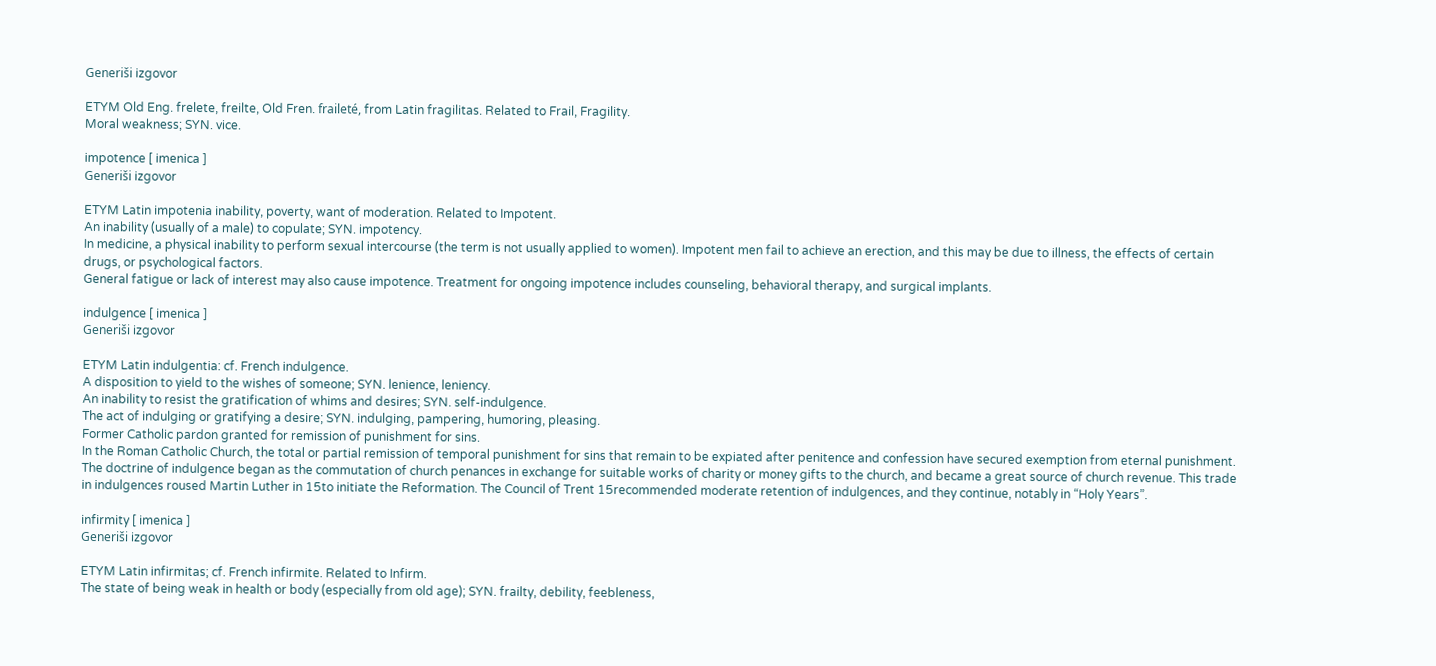Generiši izgovor

ETYM Old Eng. frelete, freilte, Old Fren. fraileté, from Latin fragilitas. Related to Frail, Fragility.
Moral weakness; SYN. vice.

impotence [ imenica ]
Generiši izgovor

ETYM Latin impotenia inability, poverty, want of moderation. Related to Impotent.
An inability (usually of a male) to copulate; SYN. impotency.
In medicine, a physical inability to perform sexual intercourse (the term is not usually applied to women). Impotent men fail to achieve an erection, and this may be due to illness, the effects of certain drugs, or psychological factors.
General fatigue or lack of interest may also cause impotence. Treatment for ongoing impotence includes counseling, behavioral therapy, and surgical implants.

indulgence [ imenica ]
Generiši izgovor

ETYM Latin indulgentia: cf. French indulgence.
A disposition to yield to the wishes of someone; SYN. lenience, leniency.
An inability to resist the gratification of whims and desires; SYN. self-indulgence.
The act of indulging or gratifying a desire; SYN. indulging, pampering, humoring, pleasing.
Former Catholic pardon granted for remission of punishment for sins.
In the Roman Catholic Church, the total or partial remission of temporal punishment for sins that remain to be expiated after penitence and confession have secured exemption from eternal punishment. The doctrine of indulgence began as the commutation of church penances in exchange for suitable works of charity or money gifts to the church, and became a great source of church revenue. This trade in indulgences roused Martin Luther in 15to initiate the Reformation. The Council of Trent 15recommended moderate retention of indulgences, and they continue, notably in “Holy Years”.

infirmity [ imenica ]
Generiši izgovor

ETYM Latin infirmitas; cf. French infirmite. Related to Infirm.
The state of being weak in health or body (especially from old age); SYN. frailty, debility, feebleness,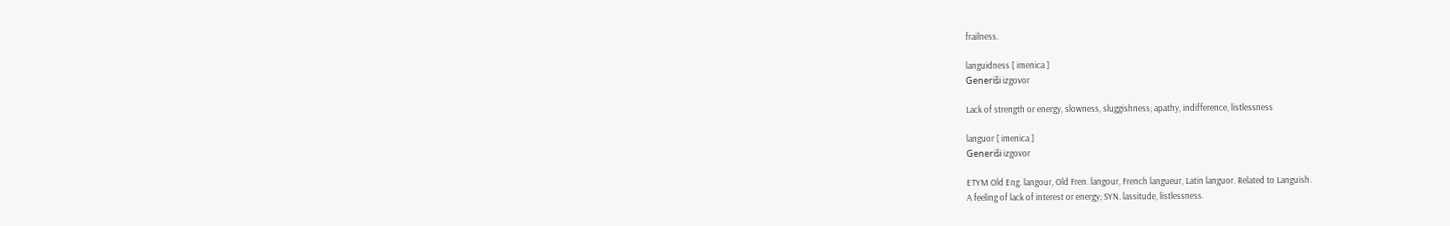frailness.

languidness [ imenica ]
Generiši izgovor

Lack of strength or energy, slowness, sluggishness; apathy, indifference, listlessness

languor [ imenica ]
Generiši izgovor

ETYM Old Eng. langour, Old Fren. langour, French langueur, Latin languor. Related to Languish.
A feeling of lack of interest or energy; SYN. lassitude, listlessness.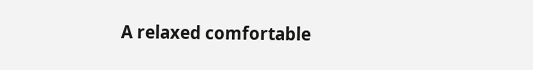A relaxed comfortable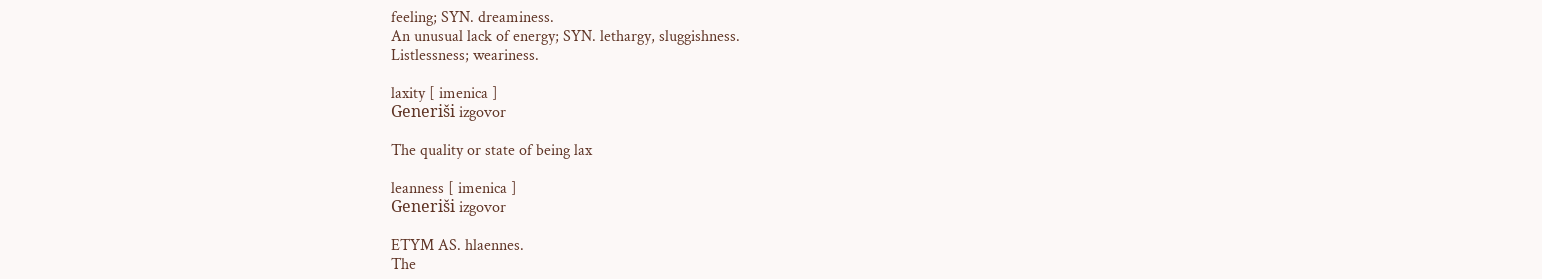feeling; SYN. dreaminess.
An unusual lack of energy; SYN. lethargy, sluggishness.
Listlessness; weariness.

laxity [ imenica ]
Generiši izgovor

The quality or state of being lax

leanness [ imenica ]
Generiši izgovor

ETYM AS. hlaennes.
The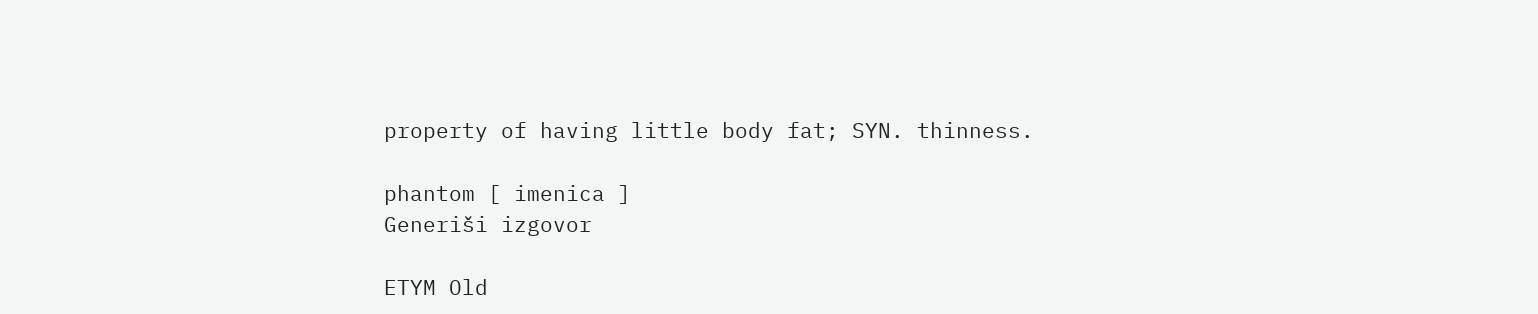property of having little body fat; SYN. thinness.

phantom [ imenica ]
Generiši izgovor

ETYM Old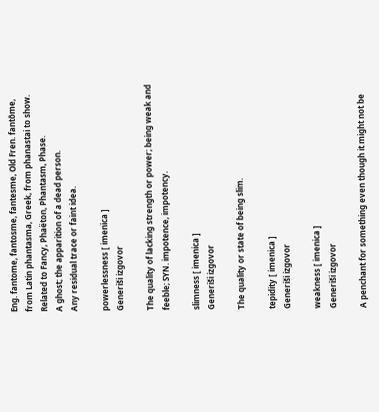Eng. fantome, fantosme, fantesme, Old Fren. fantôme, from Latin phantasma, Greek, from phanastai to show. Related to Fancy, Phaëton, Phantasm, Phase.
A ghost; the apparition of a dead person.
Any residual trace or faint idea.

powerlessness [ imenica ]
Generiši izgovor

The quality of lacking strength or power; being weak and feeble; SYN. impotence, impotency.

slimness [ imenica ]
Generiši izgovor

The quality or state of being slim.

tepidity [ imenica ]
Generiši izgovor

weakness [ imenica ]
Generiši izgovor

A penchant for something even though it might not be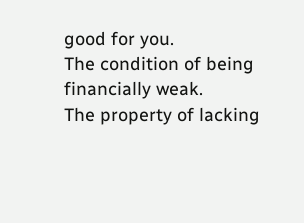good for you.
The condition of being financially weak.
The property of lacking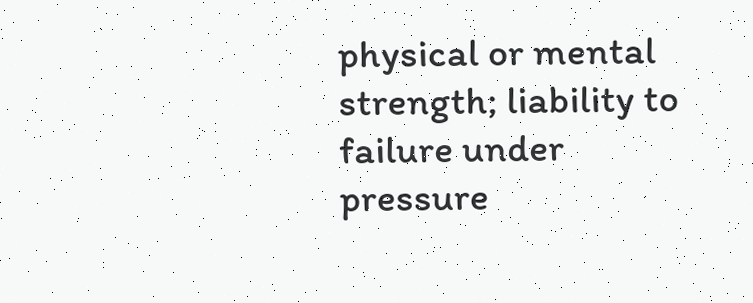physical or mental strength; liability to failure under pressure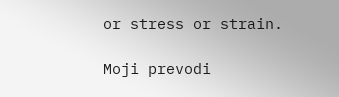or stress or strain.

Moji prevodi